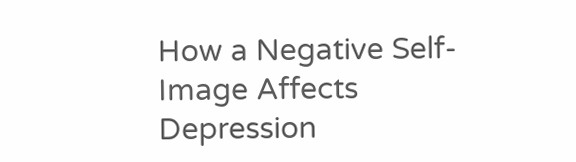How a Negative Self-Image Affects Depression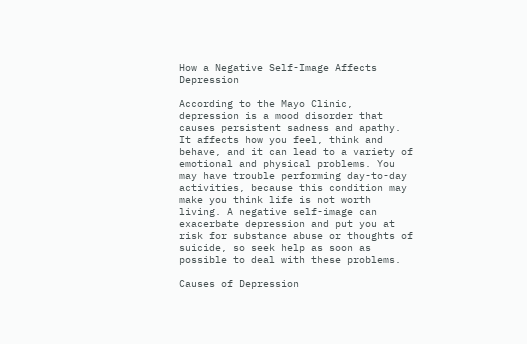How a Negative Self-Image Affects Depression

According to the Mayo Clinic, depression is a mood disorder that causes persistent sadness and apathy. It affects how you feel, think and behave, and it can lead to a variety of emotional and physical problems. You may have trouble performing day-to-day activities, because this condition may make you think life is not worth living. A negative self-image can exacerbate depression and put you at risk for substance abuse or thoughts of suicide, so seek help as soon as possible to deal with these problems.

Causes of Depression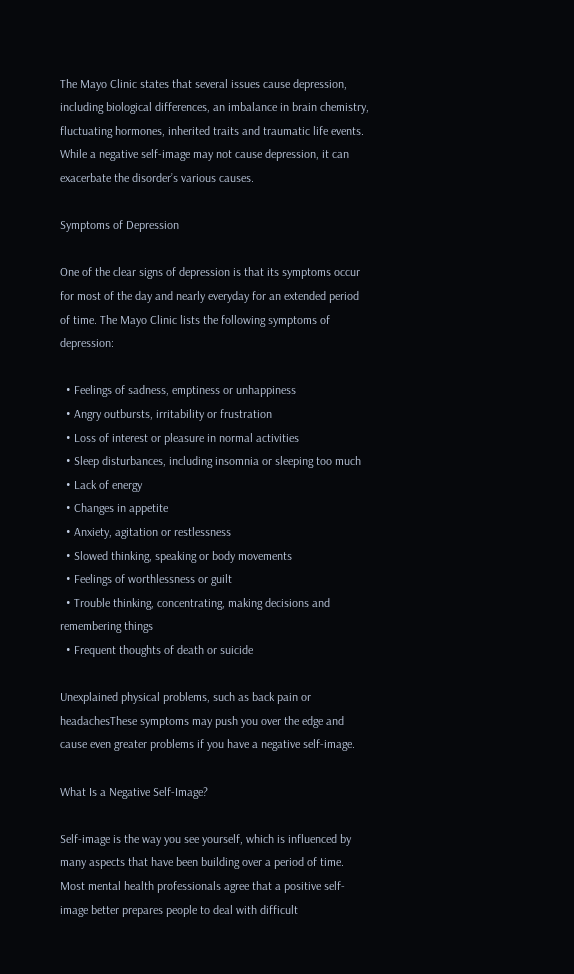The Mayo Clinic states that several issues cause depression, including biological differences, an imbalance in brain chemistry, fluctuating hormones, inherited traits and traumatic life events. While a negative self-image may not cause depression, it can exacerbate the disorder’s various causes.

Symptoms of Depression

One of the clear signs of depression is that its symptoms occur for most of the day and nearly everyday for an extended period of time. The Mayo Clinic lists the following symptoms of depression:

  • Feelings of sadness, emptiness or unhappiness
  • Angry outbursts, irritability or frustration
  • Loss of interest or pleasure in normal activities
  • Sleep disturbances, including insomnia or sleeping too much
  • Lack of energy
  • Changes in appetite
  • Anxiety, agitation or restlessness
  • Slowed thinking, speaking or body movements
  • Feelings of worthlessness or guilt
  • Trouble thinking, concentrating, making decisions and remembering things
  • Frequent thoughts of death or suicide

Unexplained physical problems, such as back pain or headachesThese symptoms may push you over the edge and cause even greater problems if you have a negative self-image.

What Is a Negative Self-Image?

Self-image is the way you see yourself, which is influenced by many aspects that have been building over a period of time. Most mental health professionals agree that a positive self-image better prepares people to deal with difficult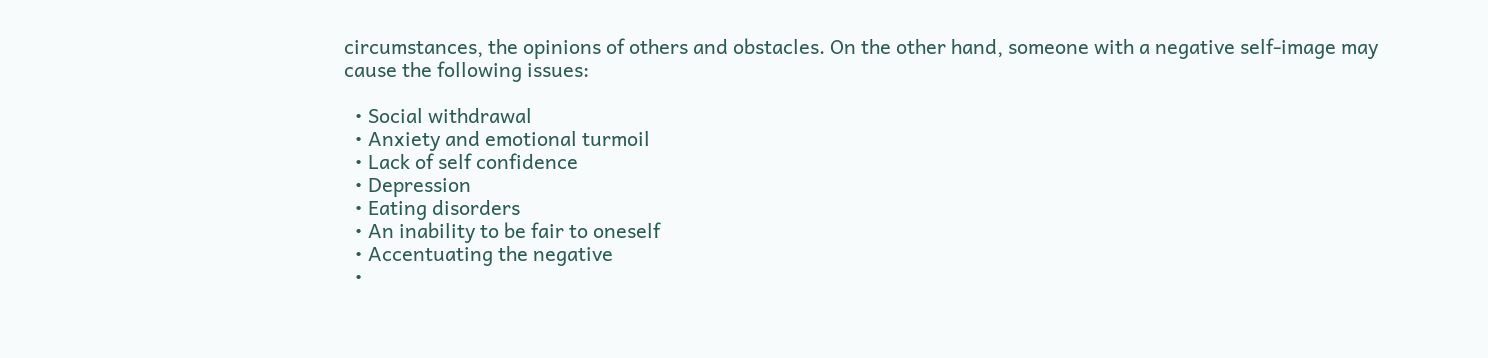circumstances, the opinions of others and obstacles. On the other hand, someone with a negative self-image may cause the following issues:

  • Social withdrawal
  • Anxiety and emotional turmoil
  • Lack of self confidence
  • Depression
  • Eating disorders
  • An inability to be fair to oneself
  • Accentuating the negative
  •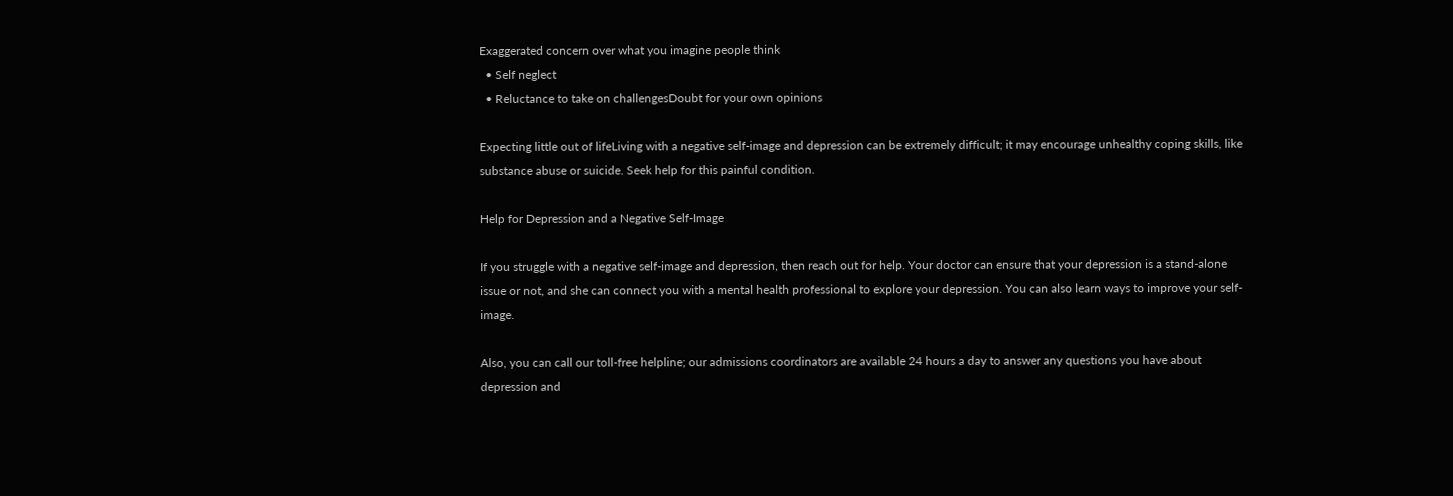Exaggerated concern over what you imagine people think
  • Self neglect
  • Reluctance to take on challengesDoubt for your own opinions

Expecting little out of lifeLiving with a negative self-image and depression can be extremely difficult; it may encourage unhealthy coping skills, like substance abuse or suicide. Seek help for this painful condition.

Help for Depression and a Negative Self-Image

If you struggle with a negative self-image and depression, then reach out for help. Your doctor can ensure that your depression is a stand-alone issue or not, and she can connect you with a mental health professional to explore your depression. You can also learn ways to improve your self-image.

Also, you can call our toll-free helpline; our admissions coordinators are available 24 hours a day to answer any questions you have about depression and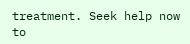treatment. Seek help now to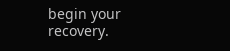begin your recovery.